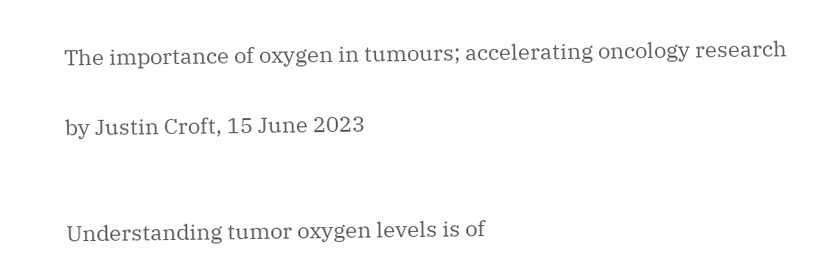The importance of oxygen in tumours; accelerating oncology research

by Justin Croft, 15 June 2023


Understanding tumor oxygen levels is of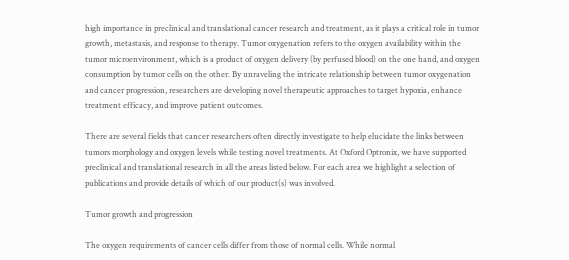high importance in preclinical and translational cancer research and treatment, as it plays a critical role in tumor growth, metastasis, and response to therapy. Tumor oxygenation refers to the oxygen availability within the tumor microenvironment, which is a product of oxygen delivery (by perfused blood) on the one hand, and oxygen consumption by tumor cells on the other. By unraveling the intricate relationship between tumor oxygenation and cancer progression, researchers are developing novel therapeutic approaches to target hypoxia, enhance treatment efficacy, and improve patient outcomes.

There are several fields that cancer researchers often directly investigate to help elucidate the links between tumors morphology and oxygen levels while testing novel treatments. At Oxford Optronix, we have supported preclinical and translational research in all the areas listed below. For each area we highlight a selection of publications and provide details of which of our product(s) was involved.

Tumor growth and progression

The oxygen requirements of cancer cells differ from those of normal cells. While normal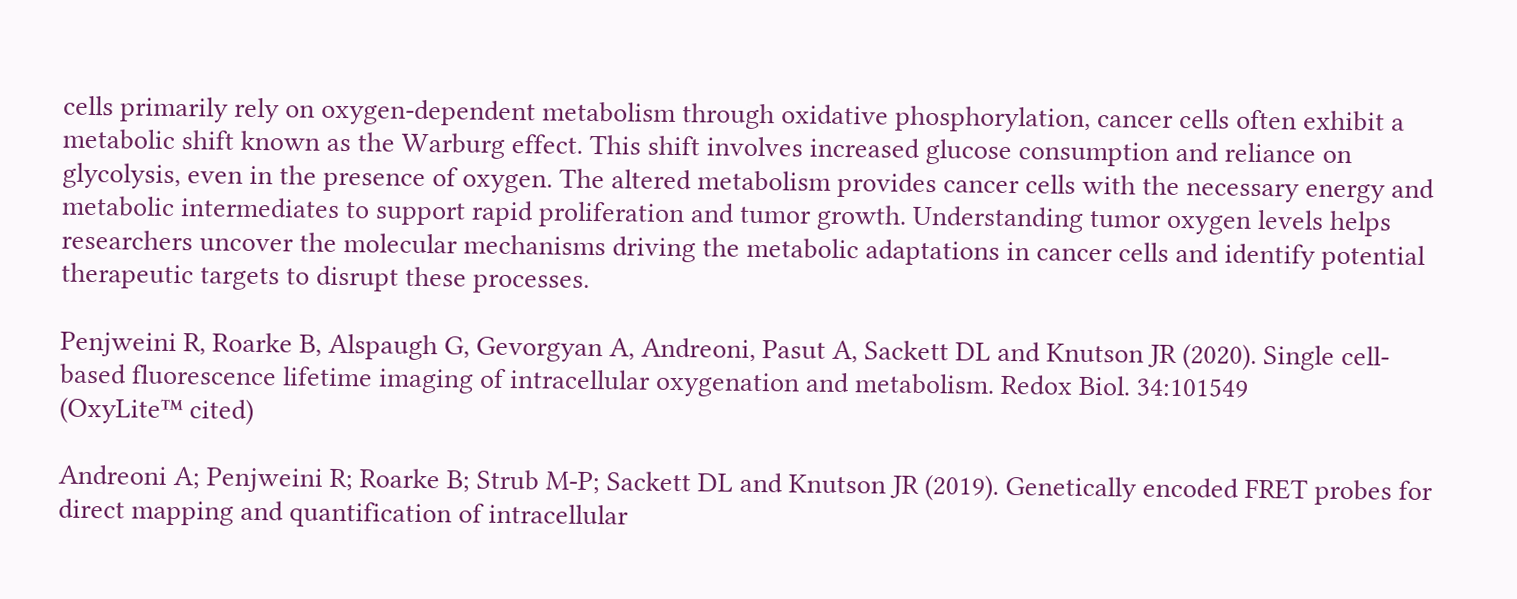cells primarily rely on oxygen-dependent metabolism through oxidative phosphorylation, cancer cells often exhibit a metabolic shift known as the Warburg effect. This shift involves increased glucose consumption and reliance on glycolysis, even in the presence of oxygen. The altered metabolism provides cancer cells with the necessary energy and metabolic intermediates to support rapid proliferation and tumor growth. Understanding tumor oxygen levels helps researchers uncover the molecular mechanisms driving the metabolic adaptations in cancer cells and identify potential therapeutic targets to disrupt these processes.

Penjweini R, Roarke B, Alspaugh G, Gevorgyan A, Andreoni, Pasut A, Sackett DL and Knutson JR (2020). Single cell-based fluorescence lifetime imaging of intracellular oxygenation and metabolism. Redox Biol. 34:101549
(OxyLite™ cited)

Andreoni A; Penjweini R; Roarke B; Strub M-P; Sackett DL and Knutson JR (2019). Genetically encoded FRET probes for direct mapping and quantification of intracellular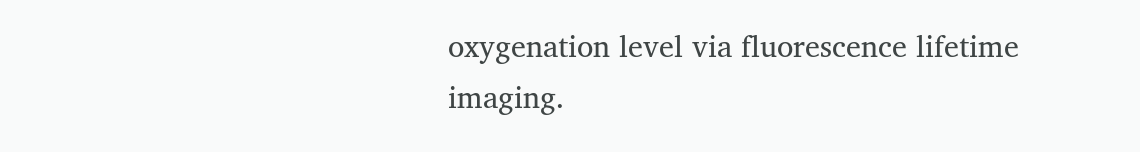oxygenation level via fluorescence lifetime imaging.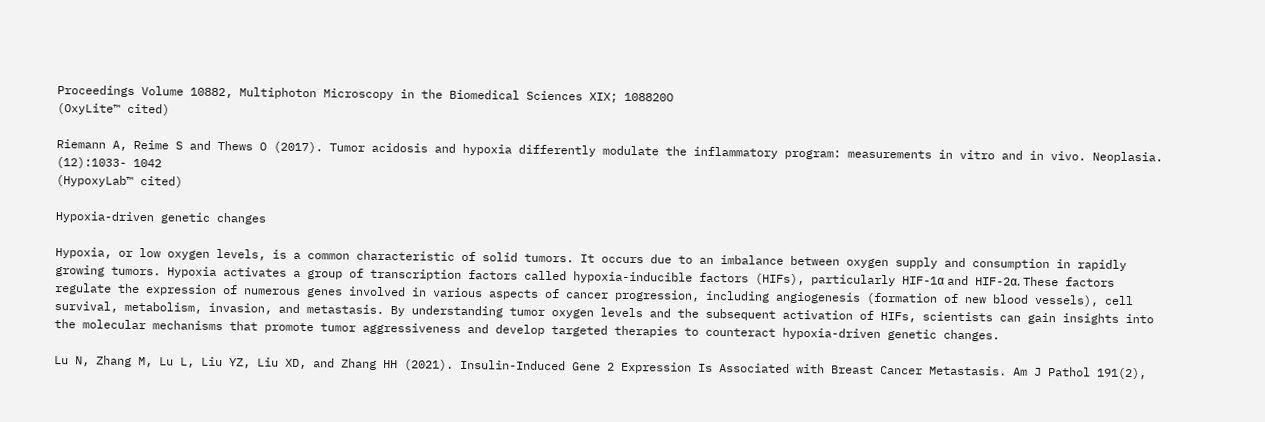Proceedings Volume 10882, Multiphoton Microscopy in the Biomedical Sciences XIX; 108820O
(OxyLite™ cited)

Riemann A, Reime S and Thews O (2017). Tumor acidosis and hypoxia differently modulate the inflammatory program: measurements in vitro and in vivo. Neoplasia. (12):1033- 1042
(HypoxyLab™ cited)

Hypoxia-driven genetic changes

Hypoxia, or low oxygen levels, is a common characteristic of solid tumors. It occurs due to an imbalance between oxygen supply and consumption in rapidly growing tumors. Hypoxia activates a group of transcription factors called hypoxia-inducible factors (HIFs), particularly HIF-1α and HIF-2α. These factors regulate the expression of numerous genes involved in various aspects of cancer progression, including angiogenesis (formation of new blood vessels), cell survival, metabolism, invasion, and metastasis. By understanding tumor oxygen levels and the subsequent activation of HIFs, scientists can gain insights into the molecular mechanisms that promote tumor aggressiveness and develop targeted therapies to counteract hypoxia-driven genetic changes.

Lu N, Zhang M, Lu L, Liu YZ, Liu XD, and Zhang HH (2021). Insulin-Induced Gene 2 Expression Is Associated with Breast Cancer Metastasis. Am J Pathol 191(2),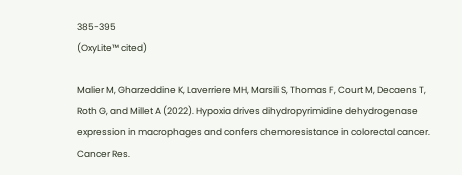385-395
(OxyLite™ cited)

Malier M, Gharzeddine K, Laverriere MH, Marsili S, Thomas F, Court M, Decaens T, Roth G, and Millet A (2022). Hypoxia drives dihydropyrimidine dehydrogenase expression in macrophages and confers chemoresistance in colorectal cancer. Cancer Res.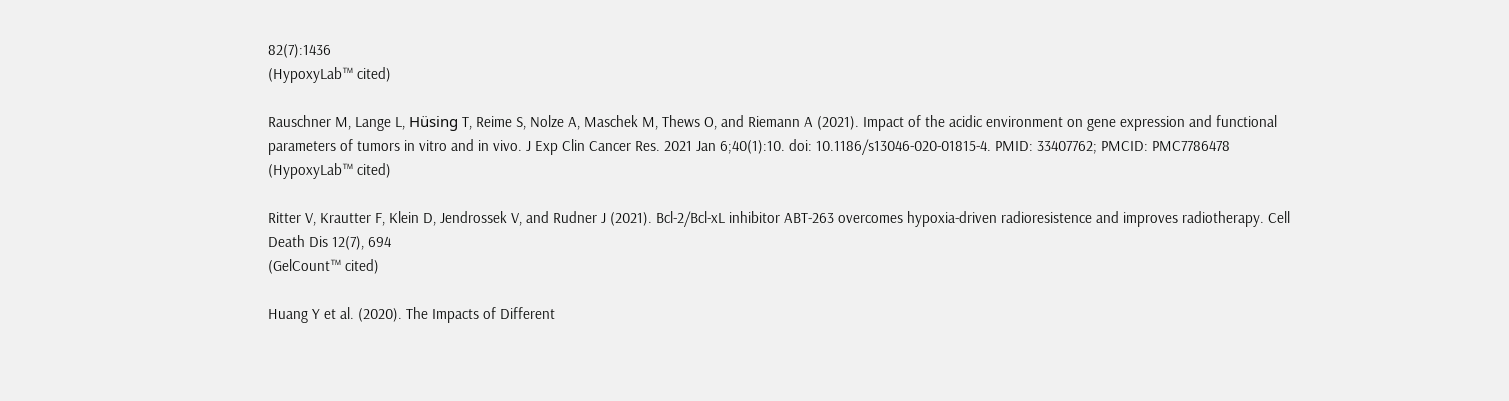82(7):1436
(HypoxyLab™ cited)

Rauschner M, Lange L, Hüsing T, Reime S, Nolze A, Maschek M, Thews O, and Riemann A (2021). Impact of the acidic environment on gene expression and functional parameters of tumors in vitro and in vivo. J Exp Clin Cancer Res. 2021 Jan 6;40(1):10. doi: 10.1186/s13046-020-01815-4. PMID: 33407762; PMCID: PMC7786478
(HypoxyLab™ cited)

Ritter V, Krautter F, Klein D, Jendrossek V, and Rudner J (2021). Bcl-2/Bcl-xL inhibitor ABT-263 overcomes hypoxia-driven radioresistence and improves radiotherapy. Cell Death Dis 12(7), 694
(GelCount™ cited)

Huang Y et al. (2020). The Impacts of Different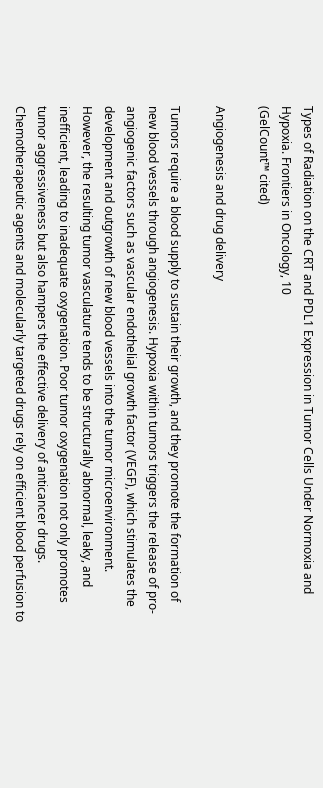Types of Radiation on the CRT and PDL1 Expression in Tumor Cells Under Normoxia and Hypoxia. Frontiers in Oncology, 10
(GelCount™ cited)

Angiogenesis and drug delivery

Tumors require a blood supply to sustain their growth, and they promote the formation of new blood vessels through angiogenesis. Hypoxia within tumors triggers the release of pro-angiogenic factors such as vascular endothelial growth factor (VEGF), which stimulates the development and outgrowth of new blood vessels into the tumor microenvironment. However, the resulting tumor vasculature tends to be structurally abnormal, leaky, and inefficient, leading to inadequate oxygenation. Poor tumor oxygenation not only promotes tumor aggressiveness but also hampers the effective delivery of anticancer drugs. Chemotherapeutic agents and molecularly targeted drugs rely on efficient blood perfusion to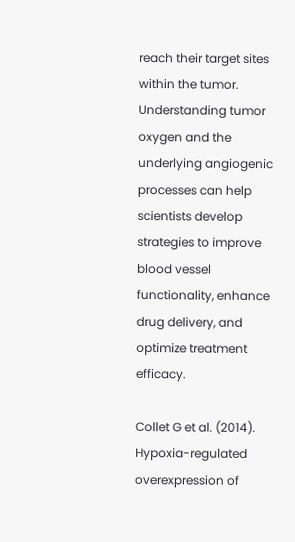reach their target sites within the tumor. Understanding tumor oxygen and the underlying angiogenic processes can help scientists develop strategies to improve blood vessel functionality, enhance drug delivery, and optimize treatment efficacy.

Collet G et al. (2014). Hypoxia-regulated overexpression of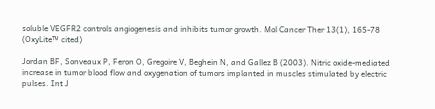soluble VEGFR2 controls angiogenesis and inhibits tumor growth. Mol Cancer Ther 13(1), 165-78
(OxyLite™ cited)

Jordan BF, Sonveaux P, Feron O, Gregoire V, Beghein N, and Gallez B (2003). Nitric oxide-mediated increase in tumor blood flow and oxygenation of tumors implanted in muscles stimulated by electric pulses. Int J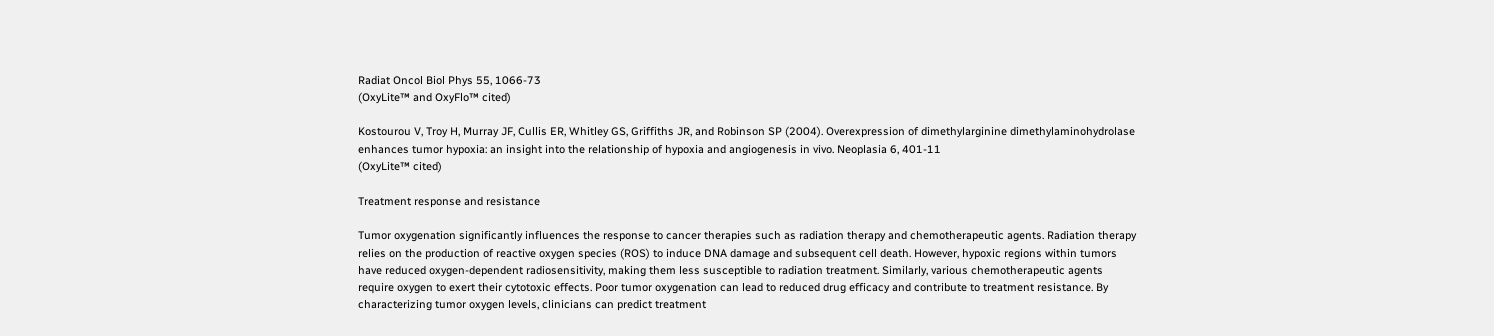Radiat Oncol Biol Phys 55, 1066-73
(OxyLite™ and OxyFlo™ cited)

Kostourou V, Troy H, Murray JF, Cullis ER, Whitley GS, Griffiths JR, and Robinson SP (2004). Overexpression of dimethylarginine dimethylaminohydrolase enhances tumor hypoxia: an insight into the relationship of hypoxia and angiogenesis in vivo. Neoplasia 6, 401-11
(OxyLite™ cited)

Treatment response and resistance

Tumor oxygenation significantly influences the response to cancer therapies such as radiation therapy and chemotherapeutic agents. Radiation therapy relies on the production of reactive oxygen species (ROS) to induce DNA damage and subsequent cell death. However, hypoxic regions within tumors have reduced oxygen-dependent radiosensitivity, making them less susceptible to radiation treatment. Similarly, various chemotherapeutic agents require oxygen to exert their cytotoxic effects. Poor tumor oxygenation can lead to reduced drug efficacy and contribute to treatment resistance. By characterizing tumor oxygen levels, clinicians can predict treatment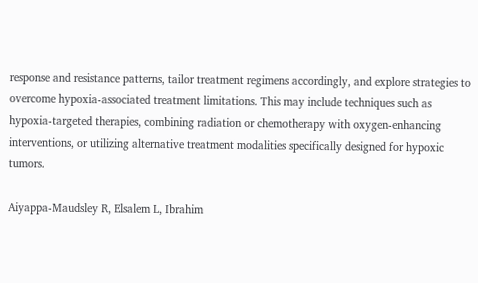response and resistance patterns, tailor treatment regimens accordingly, and explore strategies to overcome hypoxia-associated treatment limitations. This may include techniques such as hypoxia-targeted therapies, combining radiation or chemotherapy with oxygen-enhancing interventions, or utilizing alternative treatment modalities specifically designed for hypoxic tumors.

Aiyappa-Maudsley R, Elsalem L, Ibrahim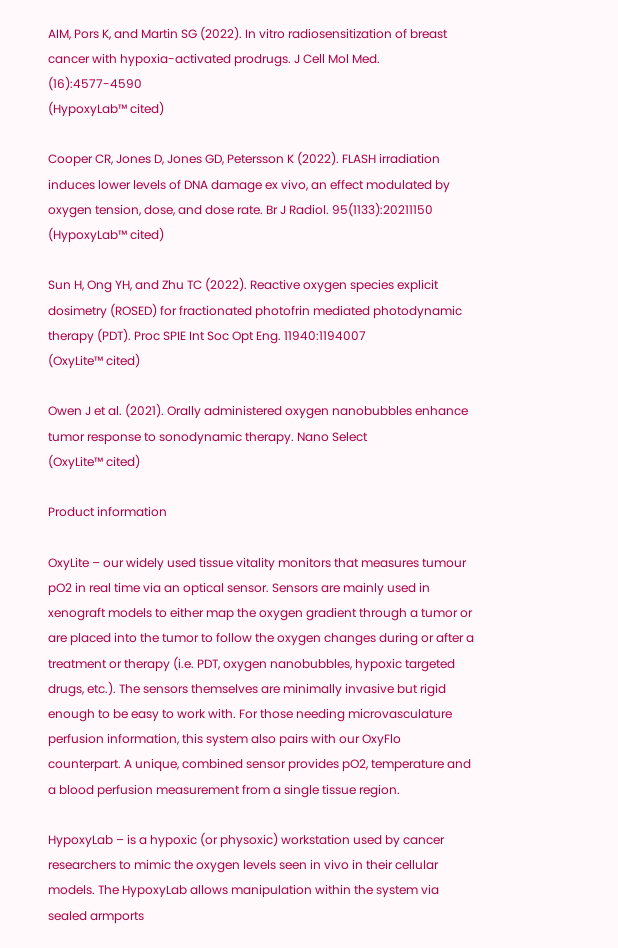AIM, Pors K, and Martin SG (2022). In vitro radiosensitization of breast cancer with hypoxia-activated prodrugs. J Cell Mol Med. (16):4577-4590
(HypoxyLab™ cited)

Cooper CR, Jones D, Jones GD, Petersson K (2022). FLASH irradiation induces lower levels of DNA damage ex vivo, an effect modulated by oxygen tension, dose, and dose rate. Br J Radiol. 95(1133):20211150
(HypoxyLab™ cited)

Sun H, Ong YH, and Zhu TC (2022). Reactive oxygen species explicit dosimetry (ROSED) for fractionated photofrin mediated photodynamic therapy (PDT). Proc SPIE Int Soc Opt Eng. 11940:1194007
(OxyLite™ cited)

Owen J et al. (2021). Orally administered oxygen nanobubbles enhance tumor response to sonodynamic therapy. Nano Select
(OxyLite™ cited)

Product information

OxyLite – our widely used tissue vitality monitors that measures tumour pO2 in real time via an optical sensor. Sensors are mainly used in xenograft models to either map the oxygen gradient through a tumor or are placed into the tumor to follow the oxygen changes during or after a treatment or therapy (i.e. PDT, oxygen nanobubbles, hypoxic targeted drugs, etc.). The sensors themselves are minimally invasive but rigid enough to be easy to work with. For those needing microvasculature perfusion information, this system also pairs with our OxyFlo counterpart. A unique, combined sensor provides pO2, temperature and a blood perfusion measurement from a single tissue region.

HypoxyLab – is a hypoxic (or physoxic) workstation used by cancer researchers to mimic the oxygen levels seen in vivo in their cellular models. The HypoxyLab allows manipulation within the system via sealed armports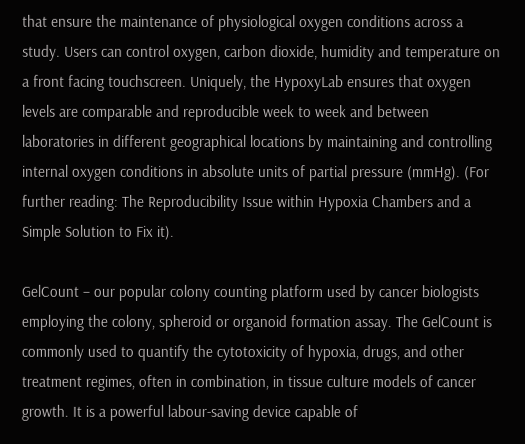that ensure the maintenance of physiological oxygen conditions across a study. Users can control oxygen, carbon dioxide, humidity and temperature on a front facing touchscreen. Uniquely, the HypoxyLab ensures that oxygen levels are comparable and reproducible week to week and between laboratories in different geographical locations by maintaining and controlling internal oxygen conditions in absolute units of partial pressure (mmHg). (For further reading: The Reproducibility Issue within Hypoxia Chambers and a Simple Solution to Fix it).

GelCount – our popular colony counting platform used by cancer biologists employing the colony, spheroid or organoid formation assay. The GelCount is commonly used to quantify the cytotoxicity of hypoxia, drugs, and other treatment regimes, often in combination, in tissue culture models of cancer growth. It is a powerful labour-saving device capable of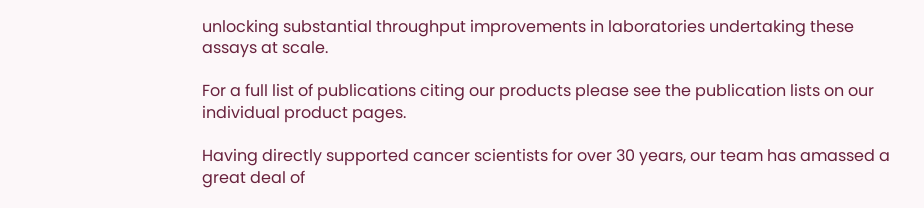unlocking substantial throughput improvements in laboratories undertaking these assays at scale.

For a full list of publications citing our products please see the publication lists on our individual product pages.

Having directly supported cancer scientists for over 30 years, our team has amassed a great deal of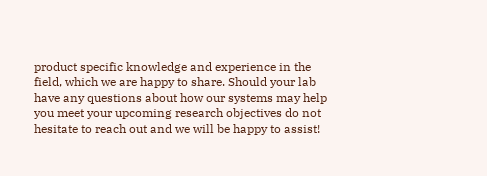product specific knowledge and experience in the field, which we are happy to share. Should your lab have any questions about how our systems may help you meet your upcoming research objectives do not hesitate to reach out and we will be happy to assist!